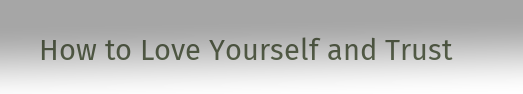How to Love Yourself and Trust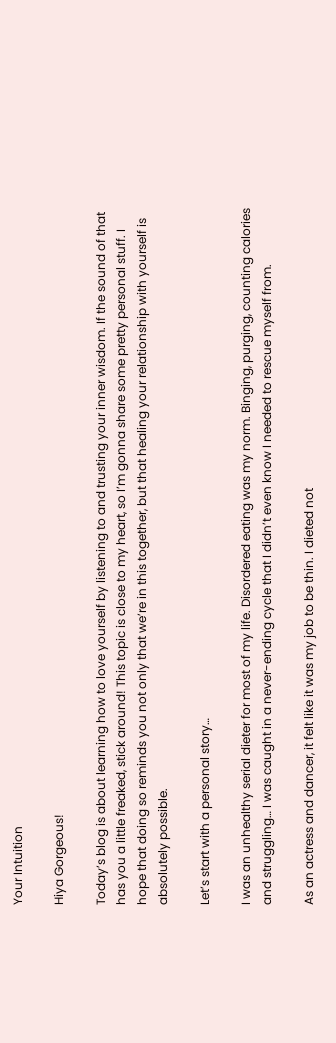Your Intuition

Hiya Gorgeous!

Today’s blog is about learning how to love yourself by listening to and trusting your inner wisdom. If the sound of that has you a little freaked, stick around! This topic is close to my heart, so I’m gonna share some pretty personal stuff. I hope that doing so reminds you not only that we’re in this together, but that healing your relationship with yourself is absolutely possible.

Let’s start with a personal story…

I was an unhealthy serial dieter for most of my life. Disordered eating was my norm. Binging, purging, counting calories and struggling… I was caught in a never-ending cycle that I didn’t even know I needed to rescue myself from.

As an actress and dancer, it felt like it was my job to be thin. I dieted not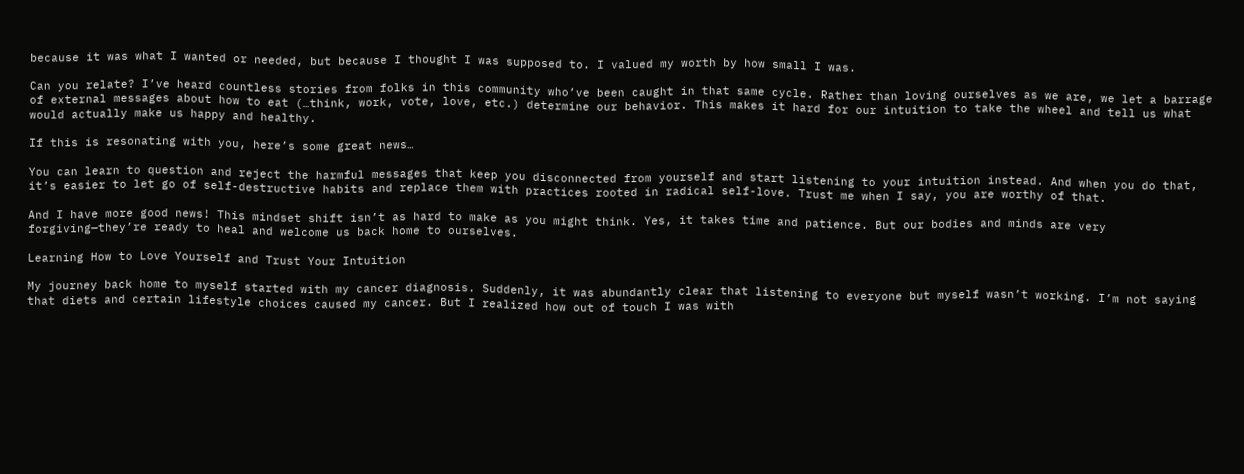because it was what I wanted or needed, but because I thought I was supposed to. I valued my worth by how small I was.

Can you relate? I’ve heard countless stories from folks in this community who’ve been caught in that same cycle. Rather than loving ourselves as we are, we let a barrage of external messages about how to eat (…think, work, vote, love, etc.) determine our behavior. This makes it hard for our intuition to take the wheel and tell us what would actually make us happy and healthy.

If this is resonating with you, here’s some great news…

You can learn to question and reject the harmful messages that keep you disconnected from yourself and start listening to your intuition instead. And when you do that, it’s easier to let go of self-destructive habits and replace them with practices rooted in radical self-love. Trust me when I say, you are worthy of that.

And I have more good news! This mindset shift isn’t as hard to make as you might think. Yes, it takes time and patience. But our bodies and minds are very forgiving—they’re ready to heal and welcome us back home to ourselves.

Learning How to Love Yourself and Trust Your Intuition

My journey back home to myself started with my cancer diagnosis. Suddenly, it was abundantly clear that listening to everyone but myself wasn’t working. I’m not saying that diets and certain lifestyle choices caused my cancer. But I realized how out of touch I was with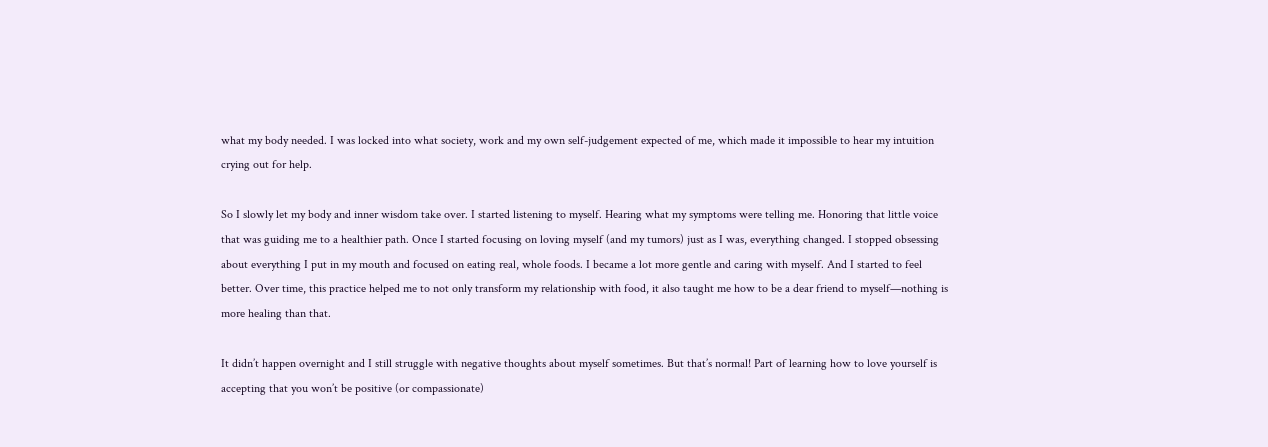what my body needed. I was locked into what society, work and my own self-judgement expected of me, which made it impossible to hear my intuition crying out for help.

So I slowly let my body and inner wisdom take over. I started listening to myself. Hearing what my symptoms were telling me. Honoring that little voice that was guiding me to a healthier path. Once I started focusing on loving myself (and my tumors) just as I was, everything changed. I stopped obsessing about everything I put in my mouth and focused on eating real, whole foods. I became a lot more gentle and caring with myself. And I started to feel better. Over time, this practice helped me to not only transform my relationship with food, it also taught me how to be a dear friend to myself—nothing is more healing than that.

It didn’t happen overnight and I still struggle with negative thoughts about myself sometimes. But that’s normal! Part of learning how to love yourself is accepting that you won’t be positive (or compassionate)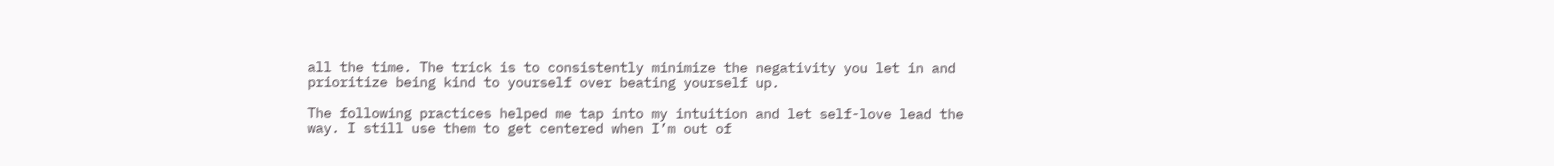all the time. The trick is to consistently minimize the negativity you let in and prioritize being kind to yourself over beating yourself up.

The following practices helped me tap into my intuition and let self-love lead the way. I still use them to get centered when I’m out of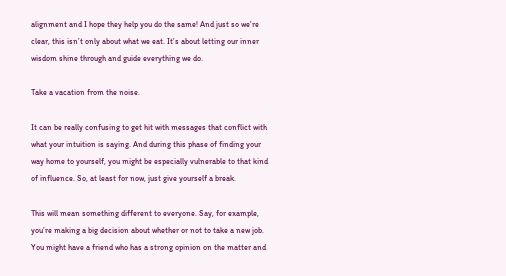alignment and I hope they help you do the same! And just so we’re clear, this isn’t only about what we eat. It’s about letting our inner wisdom shine through and guide everything we do.

Take a vacation from the noise.

It can be really confusing to get hit with messages that conflict with what your intuition is saying. And during this phase of finding your way home to yourself, you might be especially vulnerable to that kind of influence. So, at least for now, just give yourself a break.

This will mean something different to everyone. Say, for example, you’re making a big decision about whether or not to take a new job. You might have a friend who has a strong opinion on the matter and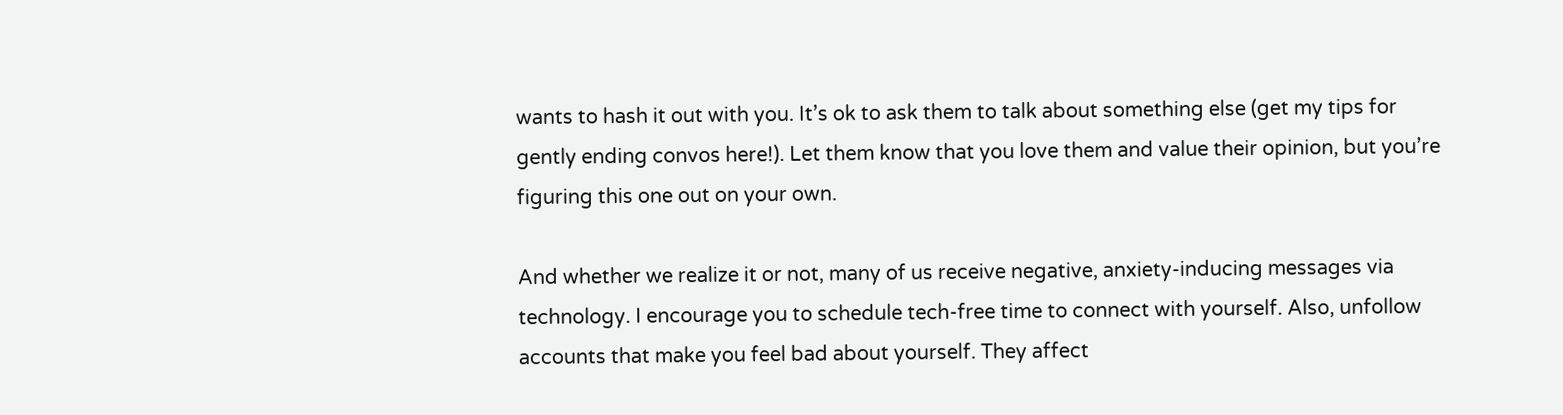wants to hash it out with you. It’s ok to ask them to talk about something else (get my tips for gently ending convos here!). Let them know that you love them and value their opinion, but you’re figuring this one out on your own.

And whether we realize it or not, many of us receive negative, anxiety-inducing messages via technology. I encourage you to schedule tech-free time to connect with yourself. Also, unfollow accounts that make you feel bad about yourself. They affect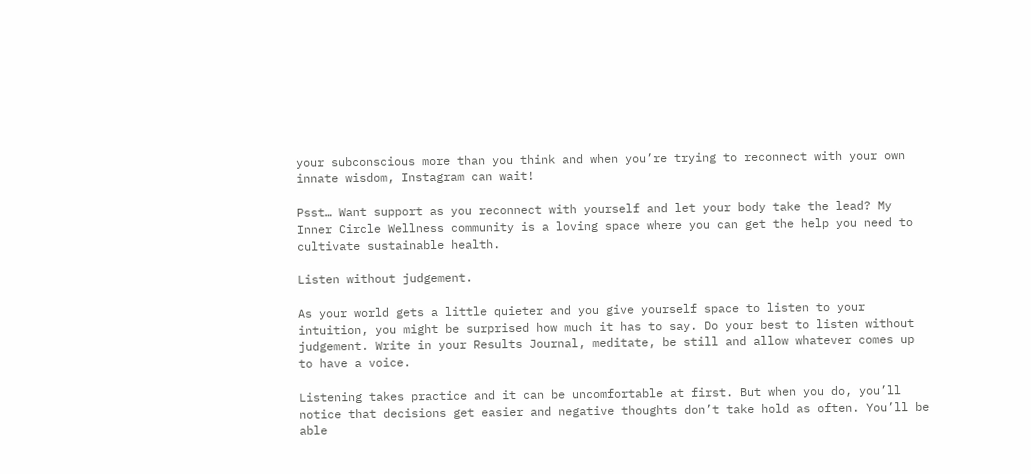your subconscious more than you think and when you’re trying to reconnect with your own innate wisdom, Instagram can wait!

Psst… Want support as you reconnect with yourself and let your body take the lead? My Inner Circle Wellness community is a loving space where you can get the help you need to cultivate sustainable health.

Listen without judgement.

As your world gets a little quieter and you give yourself space to listen to your intuition, you might be surprised how much it has to say. Do your best to listen without judgement. Write in your Results Journal, meditate, be still and allow whatever comes up to have a voice.

Listening takes practice and it can be uncomfortable at first. But when you do, you’ll notice that decisions get easier and negative thoughts don’t take hold as often. You’ll be able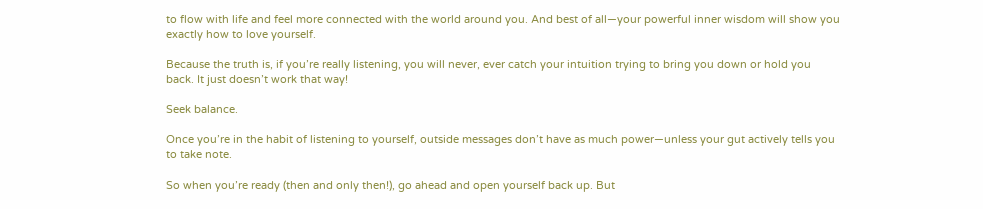to flow with life and feel more connected with the world around you. And best of all—your powerful inner wisdom will show you exactly how to love yourself.

Because the truth is, if you’re really listening, you will never, ever catch your intuition trying to bring you down or hold you back. It just doesn’t work that way!

Seek balance.

Once you’re in the habit of listening to yourself, outside messages don’t have as much power—unless your gut actively tells you to take note.

So when you’re ready (then and only then!), go ahead and open yourself back up. But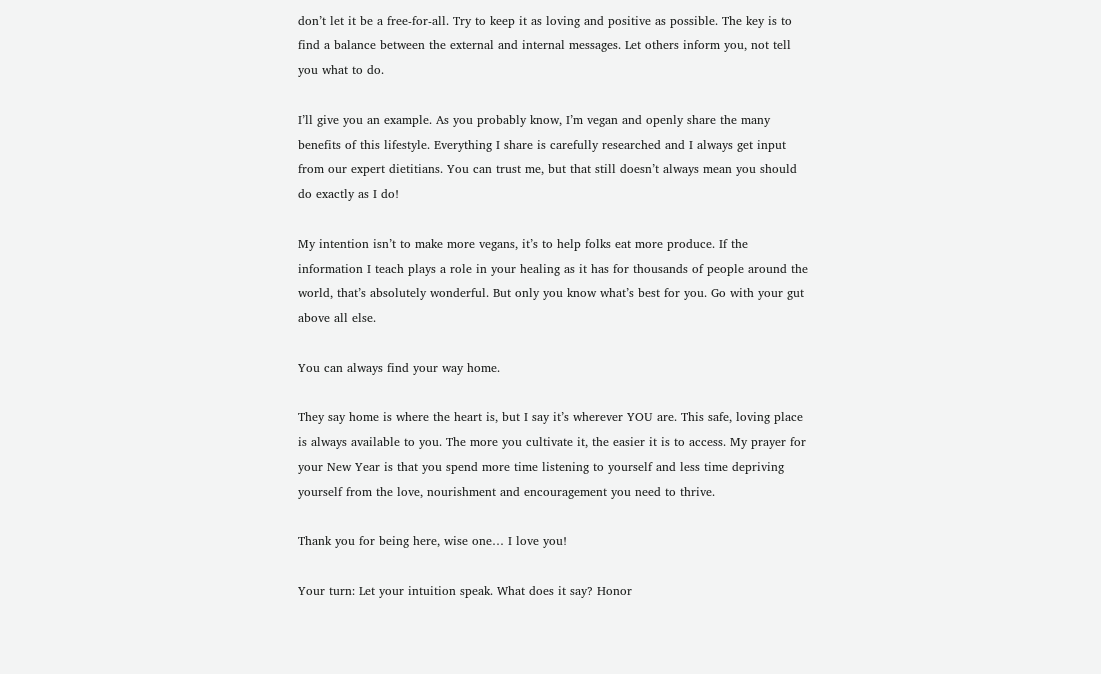don’t let it be a free-for-all. Try to keep it as loving and positive as possible. The key is to find a balance between the external and internal messages. Let others inform you, not tell you what to do.

I’ll give you an example. As you probably know, I’m vegan and openly share the many benefits of this lifestyle. Everything I share is carefully researched and I always get input from our expert dietitians. You can trust me, but that still doesn’t always mean you should do exactly as I do!

My intention isn’t to make more vegans, it’s to help folks eat more produce. If the information I teach plays a role in your healing as it has for thousands of people around the world, that’s absolutely wonderful. But only you know what’s best for you. Go with your gut above all else.

You can always find your way home.

They say home is where the heart is, but I say it’s wherever YOU are. This safe, loving place is always available to you. The more you cultivate it, the easier it is to access. My prayer for your New Year is that you spend more time listening to yourself and less time depriving yourself from the love, nourishment and encouragement you need to thrive.

Thank you for being here, wise one… I love you!

Your turn: Let your intuition speak. What does it say? Honor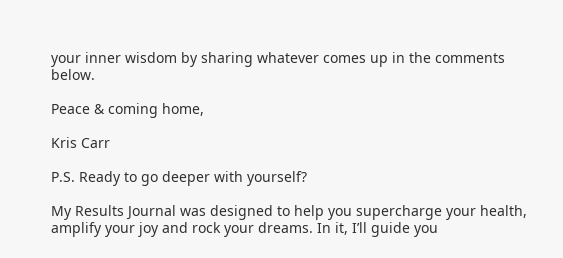your inner wisdom by sharing whatever comes up in the comments below.

Peace & coming home,

Kris Carr

P.S. Ready to go deeper with yourself?

My Results Journal was designed to help you supercharge your health, amplify your joy and rock your dreams. In it, I’ll guide you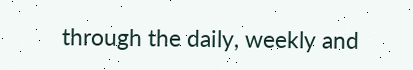through the daily, weekly and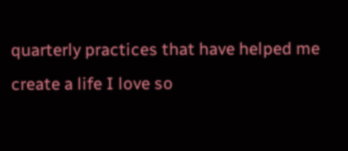quarterly practices that have helped me create a life I love so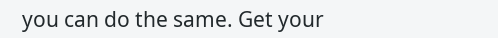you can do the same. Get your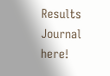Results Journal here!